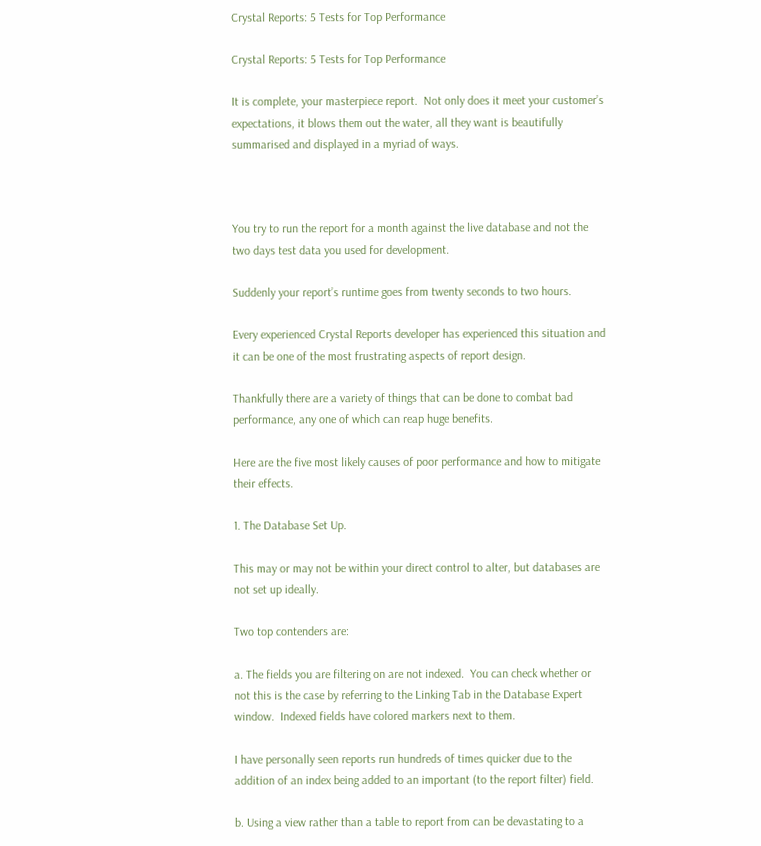Crystal Reports: 5 Tests for Top Performance

Crystal Reports: 5 Tests for Top Performance

It is complete, your masterpiece report.  Not only does it meet your customer’s expectations, it blows them out the water, all they want is beautifully summarised and displayed in a myriad of ways.



You try to run the report for a month against the live database and not the two days test data you used for development.

Suddenly your report’s runtime goes from twenty seconds to two hours.

Every experienced Crystal Reports developer has experienced this situation and it can be one of the most frustrating aspects of report design.

Thankfully there are a variety of things that can be done to combat bad performance, any one of which can reap huge benefits.

Here are the five most likely causes of poor performance and how to mitigate their effects.

1. The Database Set Up.

This may or may not be within your direct control to alter, but databases are not set up ideally.

Two top contenders are:

a. The fields you are filtering on are not indexed.  You can check whether or not this is the case by referring to the Linking Tab in the Database Expert window.  Indexed fields have colored markers next to them.

I have personally seen reports run hundreds of times quicker due to the addition of an index being added to an important (to the report filter) field.

b. Using a view rather than a table to report from can be devastating to a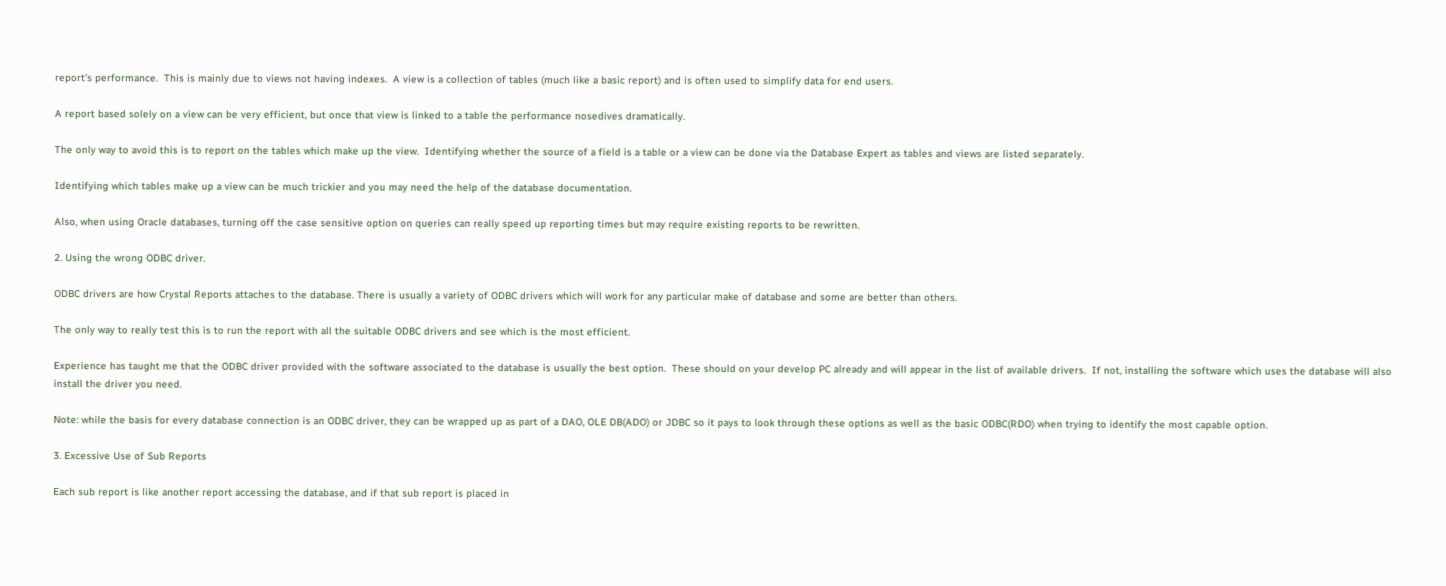report’s performance.  This is mainly due to views not having indexes.  A view is a collection of tables (much like a basic report) and is often used to simplify data for end users.

A report based solely on a view can be very efficient, but once that view is linked to a table the performance nosedives dramatically.

The only way to avoid this is to report on the tables which make up the view.  Identifying whether the source of a field is a table or a view can be done via the Database Expert as tables and views are listed separately.

Identifying which tables make up a view can be much trickier and you may need the help of the database documentation.

Also, when using Oracle databases, turning off the case sensitive option on queries can really speed up reporting times but may require existing reports to be rewritten.

2. Using the wrong ODBC driver.

ODBC drivers are how Crystal Reports attaches to the database. There is usually a variety of ODBC drivers which will work for any particular make of database and some are better than others.

The only way to really test this is to run the report with all the suitable ODBC drivers and see which is the most efficient.

Experience has taught me that the ODBC driver provided with the software associated to the database is usually the best option.  These should on your develop PC already and will appear in the list of available drivers.  If not, installing the software which uses the database will also install the driver you need.

Note: while the basis for every database connection is an ODBC driver, they can be wrapped up as part of a DAO, OLE DB(ADO) or JDBC so it pays to look through these options as well as the basic ODBC(RDO) when trying to identify the most capable option.

3. Excessive Use of Sub Reports

Each sub report is like another report accessing the database, and if that sub report is placed in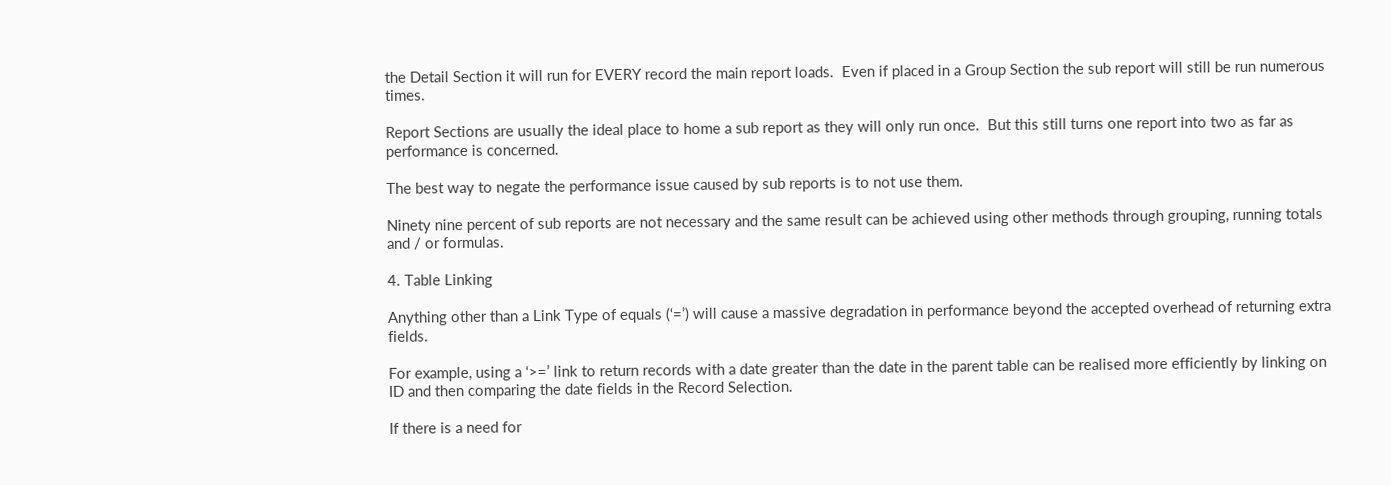the Detail Section it will run for EVERY record the main report loads.  Even if placed in a Group Section the sub report will still be run numerous times.

Report Sections are usually the ideal place to home a sub report as they will only run once.  But this still turns one report into two as far as performance is concerned.

The best way to negate the performance issue caused by sub reports is to not use them.

Ninety nine percent of sub reports are not necessary and the same result can be achieved using other methods through grouping, running totals and / or formulas.

4. Table Linking

Anything other than a Link Type of equals (‘=’) will cause a massive degradation in performance beyond the accepted overhead of returning extra fields.

For example, using a ‘>=’ link to return records with a date greater than the date in the parent table can be realised more efficiently by linking on ID and then comparing the date fields in the Record Selection.

If there is a need for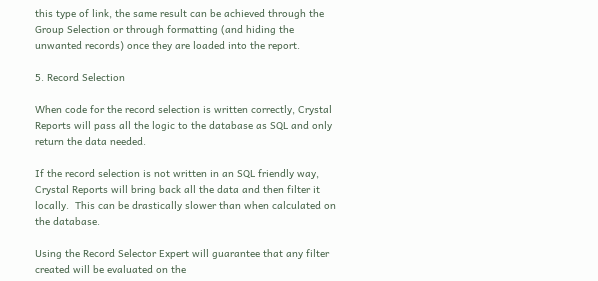this type of link, the same result can be achieved through the Group Selection or through formatting (and hiding the unwanted records) once they are loaded into the report.

5. Record Selection

When code for the record selection is written correctly, Crystal Reports will pass all the logic to the database as SQL and only return the data needed.

If the record selection is not written in an SQL friendly way, Crystal Reports will bring back all the data and then filter it locally.  This can be drastically slower than when calculated on the database.

Using the Record Selector Expert will guarantee that any filter created will be evaluated on the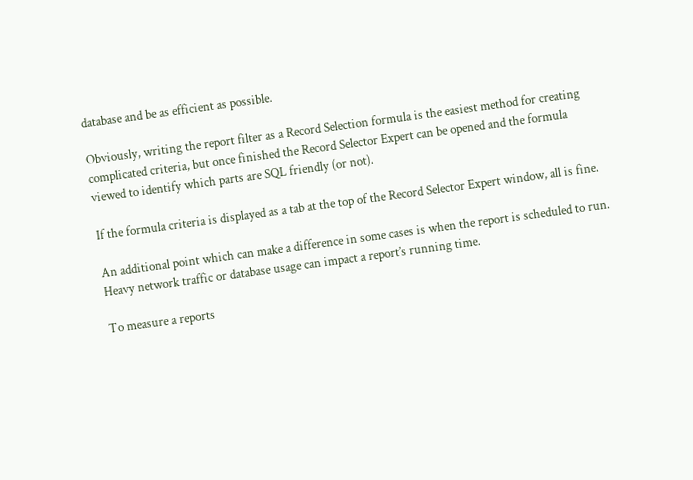database and be as efficient as possible.

Obviously, writing the report filter as a Record Selection formula is the easiest method for creating complicated criteria, but once finished the Record Selector Expert can be opened and the formula viewed to identify which parts are SQL friendly (or not).

If the formula criteria is displayed as a tab at the top of the Record Selector Expert window, all is fine.

An additional point which can make a difference in some cases is when the report is scheduled to run.  Heavy network traffic or database usage can impact a report’s running time.

To measure a reports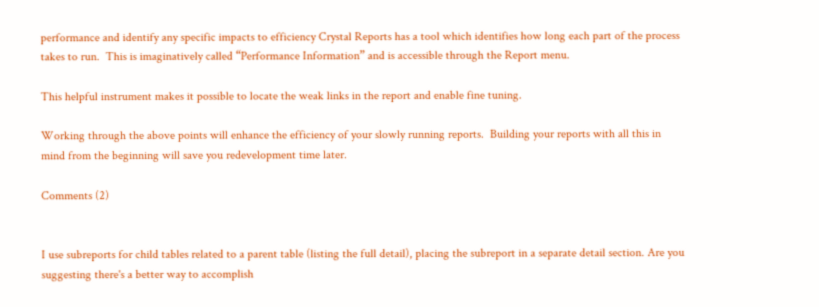performance and identify any specific impacts to efficiency Crystal Reports has a tool which identifies how long each part of the process takes to run.  This is imaginatively called “Performance Information” and is accessible through the Report menu.

This helpful instrument makes it possible to locate the weak links in the report and enable fine tuning.

Working through the above points will enhance the efficiency of your slowly running reports.  Building your reports with all this in mind from the beginning will save you redevelopment time later.

Comments (2)


I use subreports for child tables related to a parent table (listing the full detail), placing the subreport in a separate detail section. Are you suggesting there's a better way to accomplish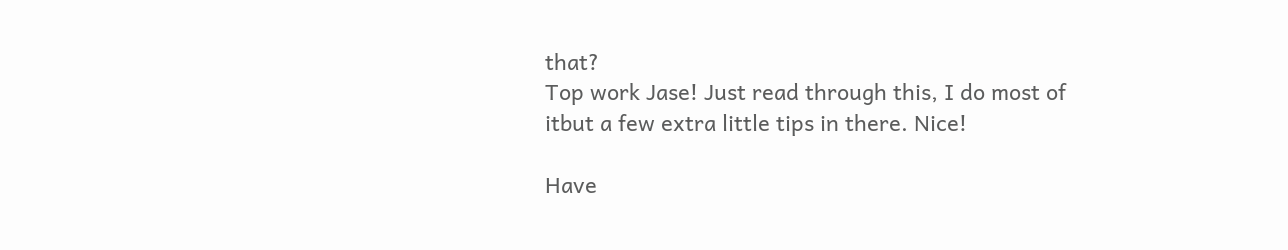that?
Top work Jase! Just read through this, I do most of itbut a few extra little tips in there. Nice!

Have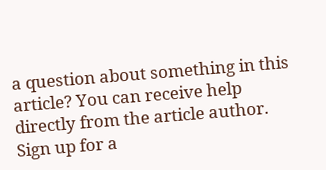a question about something in this article? You can receive help directly from the article author. Sign up for a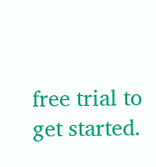free trial to get started.